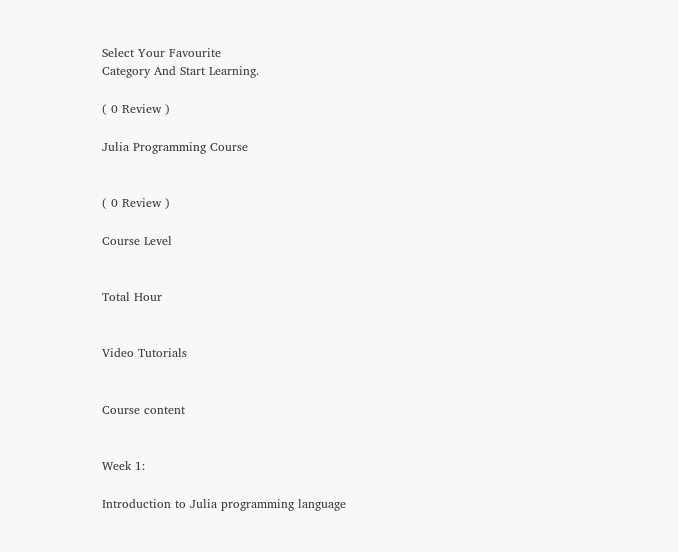Select Your Favourite
Category And Start Learning.

( 0 Review )

Julia Programming Course


( 0 Review )

Course Level


Total Hour


Video Tutorials


Course content


Week 1:

Introduction to Julia programming language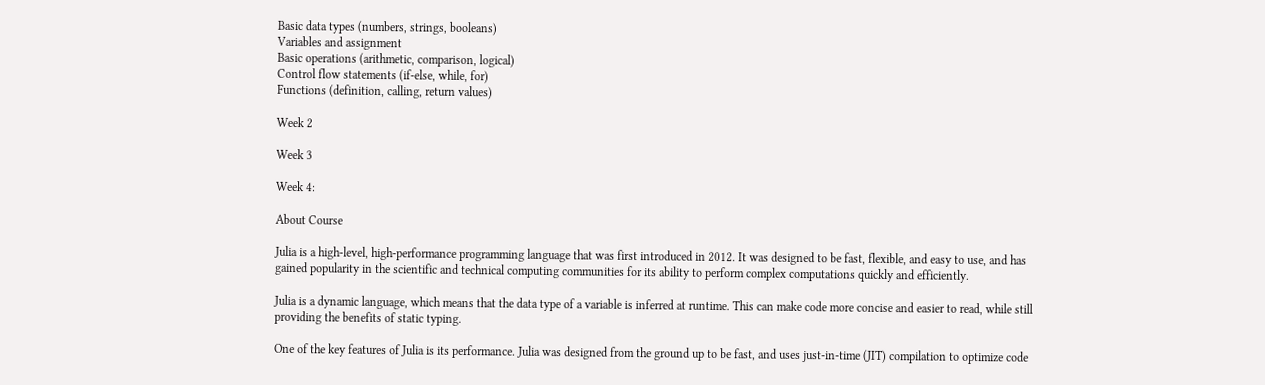Basic data types (numbers, strings, booleans)
Variables and assignment
Basic operations (arithmetic, comparison, logical)
Control flow statements (if-else, while, for)
Functions (definition, calling, return values)

Week 2

Week 3

Week 4:

About Course

Julia is a high-level, high-performance programming language that was first introduced in 2012. It was designed to be fast, flexible, and easy to use, and has gained popularity in the scientific and technical computing communities for its ability to perform complex computations quickly and efficiently.

Julia is a dynamic language, which means that the data type of a variable is inferred at runtime. This can make code more concise and easier to read, while still providing the benefits of static typing.

One of the key features of Julia is its performance. Julia was designed from the ground up to be fast, and uses just-in-time (JIT) compilation to optimize code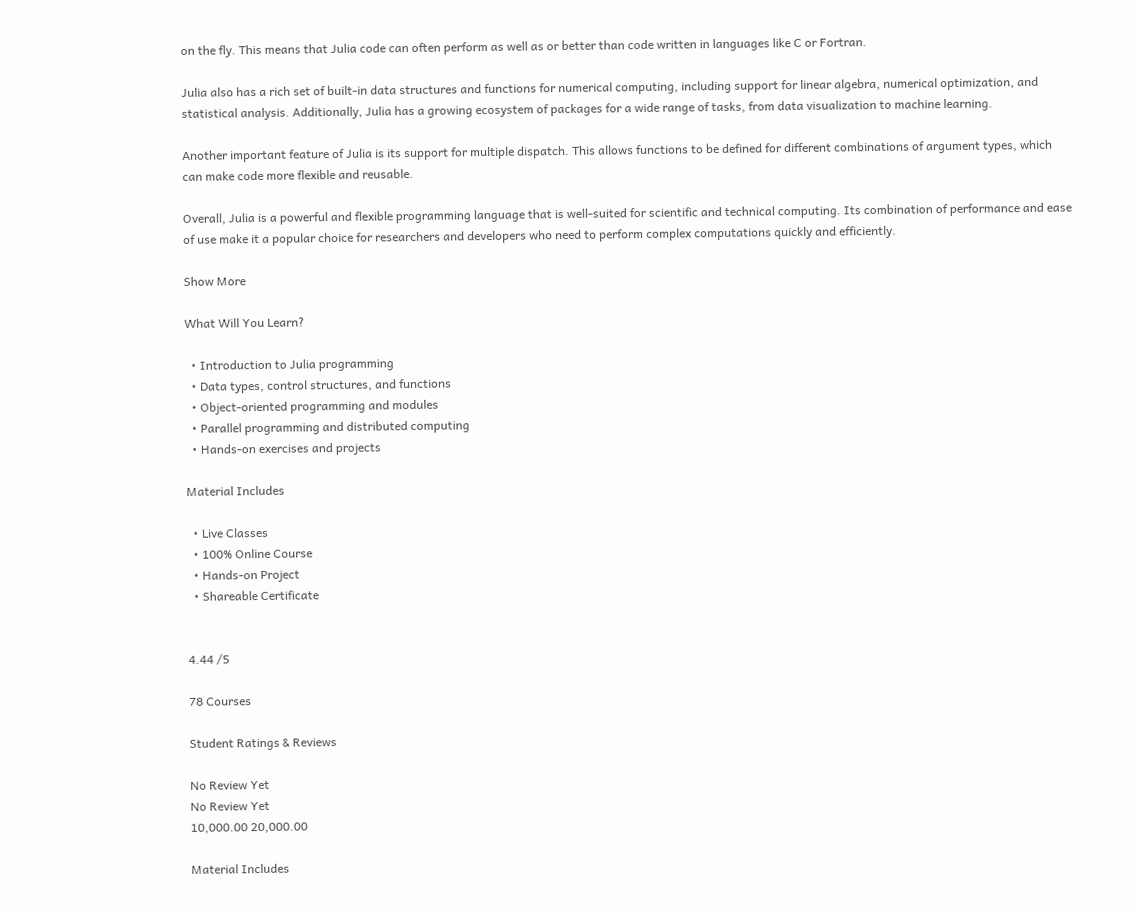on the fly. This means that Julia code can often perform as well as or better than code written in languages like C or Fortran.

Julia also has a rich set of built-in data structures and functions for numerical computing, including support for linear algebra, numerical optimization, and statistical analysis. Additionally, Julia has a growing ecosystem of packages for a wide range of tasks, from data visualization to machine learning.

Another important feature of Julia is its support for multiple dispatch. This allows functions to be defined for different combinations of argument types, which can make code more flexible and reusable.

Overall, Julia is a powerful and flexible programming language that is well-suited for scientific and technical computing. Its combination of performance and ease of use make it a popular choice for researchers and developers who need to perform complex computations quickly and efficiently.

Show More

What Will You Learn?

  • Introduction to Julia programming
  • Data types, control structures, and functions
  • Object-oriented programming and modules
  • Parallel programming and distributed computing
  • Hands-on exercises and projects

Material Includes

  • Live Classes
  • 100% Online Course
  • Hands-on Project
  • Shareable Certificate


4.44 /5

78 Courses

Student Ratings & Reviews

No Review Yet
No Review Yet
10,000.00 20,000.00

Material Includes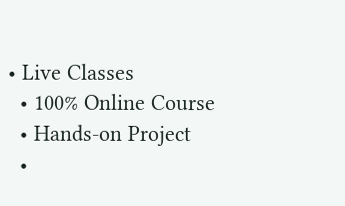• Live Classes
  • 100% Online Course
  • Hands-on Project
  •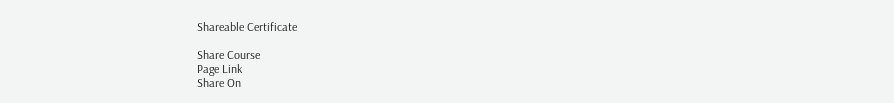Shareable Certificate

Share Course
Page Link
Share On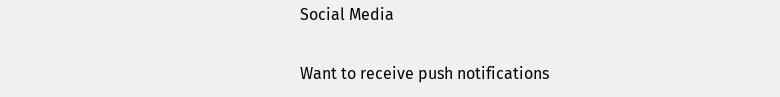Social Media

Want to receive push notifications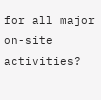for all major on-site activities?